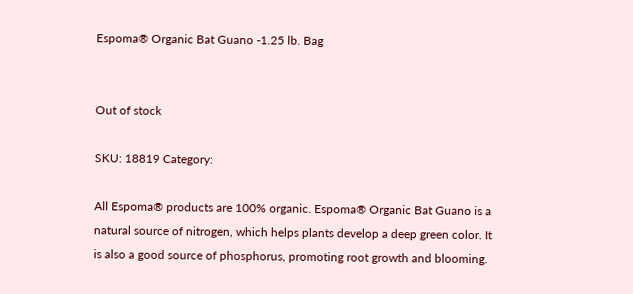Espoma® Organic Bat Guano -1.25 lb. Bag


Out of stock

SKU: 18819 Category:

All Espoma® products are 100% organic. Espoma® Organic Bat Guano is a natural source of nitrogen, which helps plants develop a deep green color. It is also a good source of phosphorus, promoting root growth and blooming.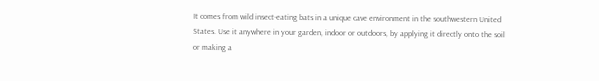It comes from wild insect-eating bats in a unique cave environment in the southwestern United States. Use it anywhere in your garden, indoor or outdoors, by applying it directly onto the soil or making a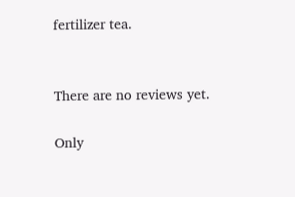fertilizer tea.


There are no reviews yet.

Only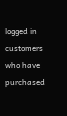logged in customers who have purchased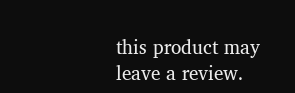this product may leave a review.